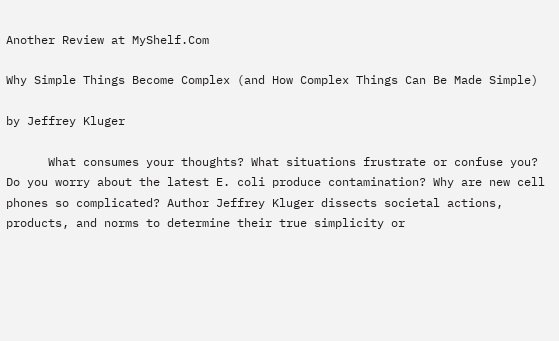Another Review at MyShelf.Com

Why Simple Things Become Complex (and How Complex Things Can Be Made Simple)

by Jeffrey Kluger

      What consumes your thoughts? What situations frustrate or confuse you? Do you worry about the latest E. coli produce contamination? Why are new cell phones so complicated? Author Jeffrey Kluger dissects societal actions, products, and norms to determine their true simplicity or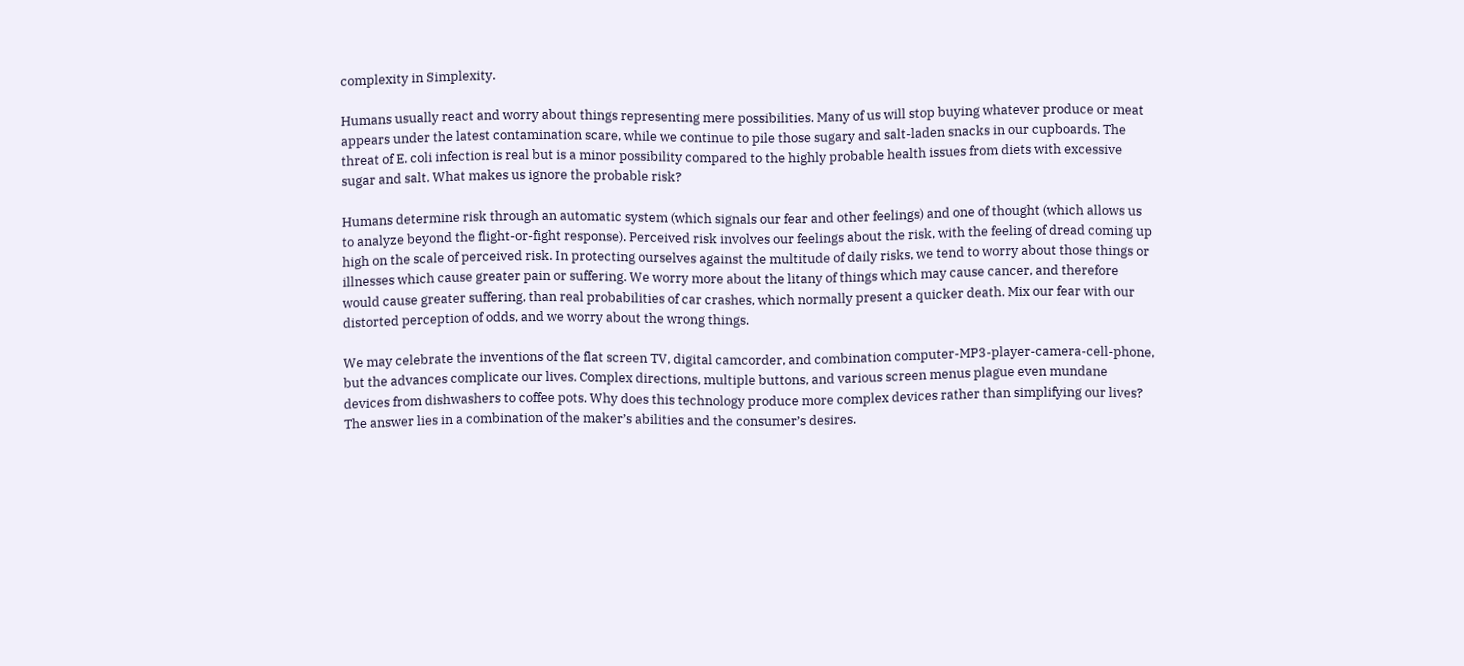complexity in Simplexity.

Humans usually react and worry about things representing mere possibilities. Many of us will stop buying whatever produce or meat appears under the latest contamination scare, while we continue to pile those sugary and salt-laden snacks in our cupboards. The threat of E. coli infection is real but is a minor possibility compared to the highly probable health issues from diets with excessive sugar and salt. What makes us ignore the probable risk?

Humans determine risk through an automatic system (which signals our fear and other feelings) and one of thought (which allows us to analyze beyond the flight-or-fight response). Perceived risk involves our feelings about the risk, with the feeling of dread coming up high on the scale of perceived risk. In protecting ourselves against the multitude of daily risks, we tend to worry about those things or illnesses which cause greater pain or suffering. We worry more about the litany of things which may cause cancer, and therefore would cause greater suffering, than real probabilities of car crashes, which normally present a quicker death. Mix our fear with our distorted perception of odds, and we worry about the wrong things.

We may celebrate the inventions of the flat screen TV, digital camcorder, and combination computer-MP3-player-camera-cell-phone, but the advances complicate our lives. Complex directions, multiple buttons, and various screen menus plague even mundane devices from dishwashers to coffee pots. Why does this technology produce more complex devices rather than simplifying our lives? The answer lies in a combination of the maker’s abilities and the consumer’s desires.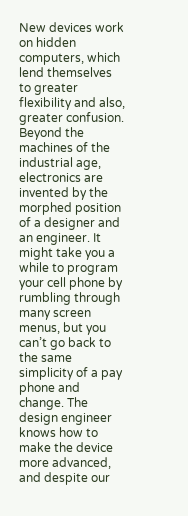New devices work on hidden computers, which lend themselves to greater flexibility and also, greater confusion. Beyond the machines of the industrial age, electronics are invented by the morphed position of a designer and an engineer. It might take you a while to program your cell phone by rumbling through many screen menus, but you can’t go back to the same simplicity of a pay phone and change. The design engineer knows how to make the device more advanced, and despite our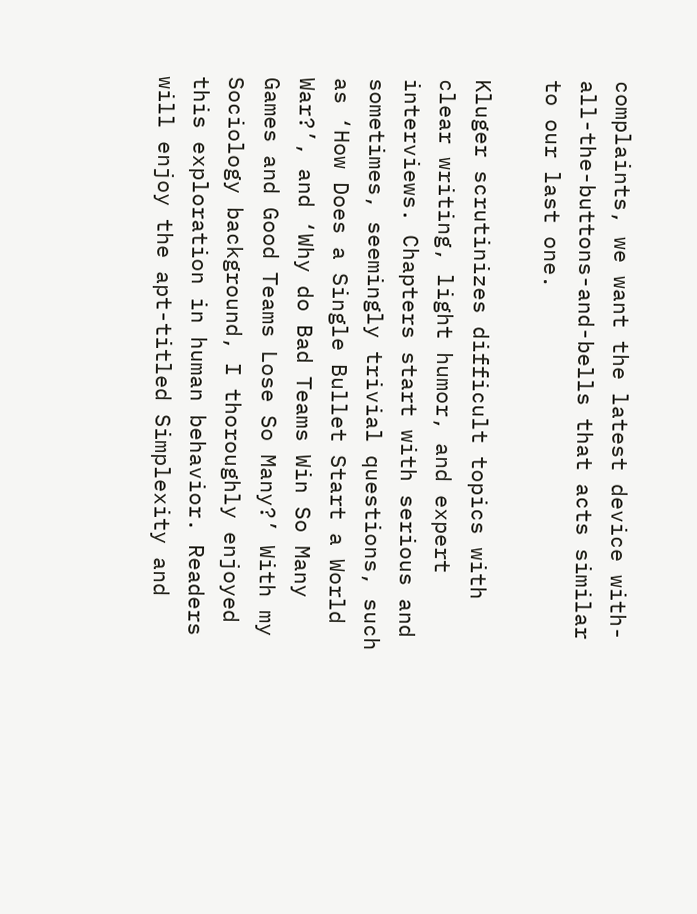complaints, we want the latest device with-all-the-buttons-and-bells that acts similar to our last one.

Kluger scrutinizes difficult topics with clear writing, light humor, and expert interviews. Chapters start with serious and sometimes, seemingly trivial questions, such as ‘How Does a Single Bullet Start a World War?’, and ‘Why do Bad Teams Win So Many Games and Good Teams Lose So Many?’ With my Sociology background, I thoroughly enjoyed this exploration in human behavior. Readers will enjoy the apt-titled Simplexity and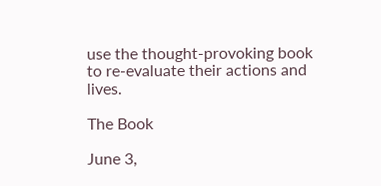use the thought-provoking book to re-evaluate their actions and lives.

The Book

June 3,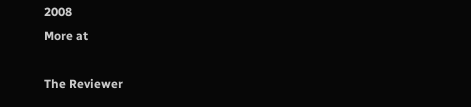2008
More at

The Reviewer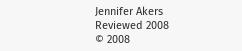Jennifer Akers
Reviewed 2008
© 2008